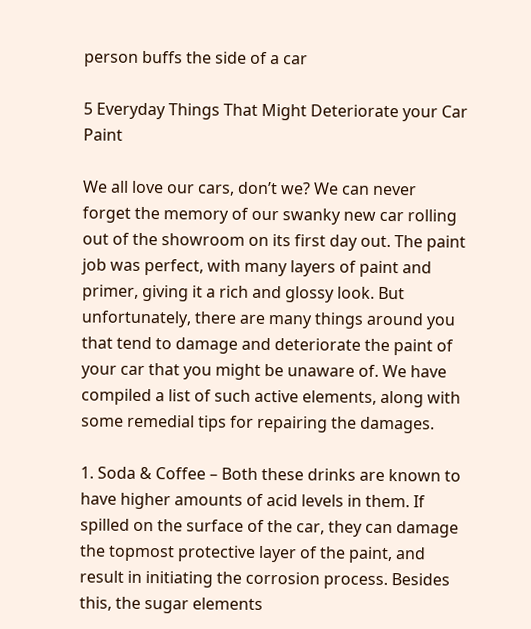person buffs the side of a car

5 Everyday Things That Might Deteriorate your Car Paint

We all love our cars, don’t we? We can never forget the memory of our swanky new car rolling out of the showroom on its first day out. The paint job was perfect, with many layers of paint and primer, giving it a rich and glossy look. But unfortunately, there are many things around you that tend to damage and deteriorate the paint of your car that you might be unaware of. We have compiled a list of such active elements, along with some remedial tips for repairing the damages.

1. Soda & Coffee – Both these drinks are known to have higher amounts of acid levels in them. If spilled on the surface of the car, they can damage the topmost protective layer of the paint, and result in initiating the corrosion process. Besides this, the sugar elements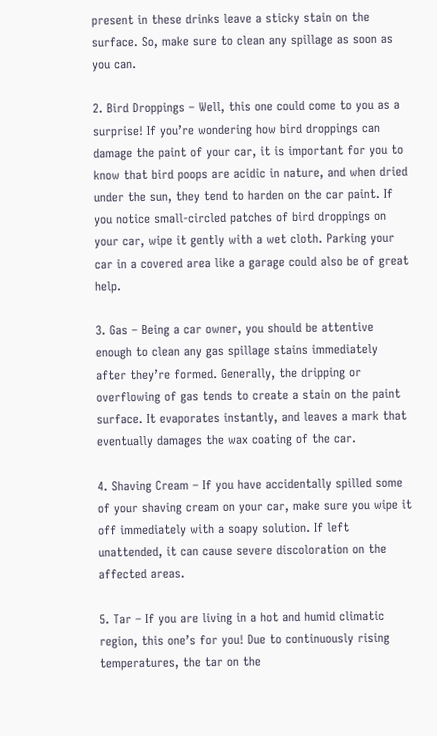present in these drinks leave a sticky stain on the surface. So, make sure to clean any spillage as soon as you can.

2. Bird Droppings – Well, this one could come to you as a surprise! If you’re wondering how bird droppings can damage the paint of your car, it is important for you to know that bird poops are acidic in nature, and when dried under the sun, they tend to harden on the car paint. If you notice small-circled patches of bird droppings on your car, wipe it gently with a wet cloth. Parking your car in a covered area like a garage could also be of great help.

3. Gas – Being a car owner, you should be attentive enough to clean any gas spillage stains immediately after they’re formed. Generally, the dripping or overflowing of gas tends to create a stain on the paint surface. It evaporates instantly, and leaves a mark that eventually damages the wax coating of the car.

4. Shaving Cream – If you have accidentally spilled some of your shaving cream on your car, make sure you wipe it off immediately with a soapy solution. If left unattended, it can cause severe discoloration on the affected areas.

5. Tar – If you are living in a hot and humid climatic region, this one’s for you! Due to continuously rising temperatures, the tar on the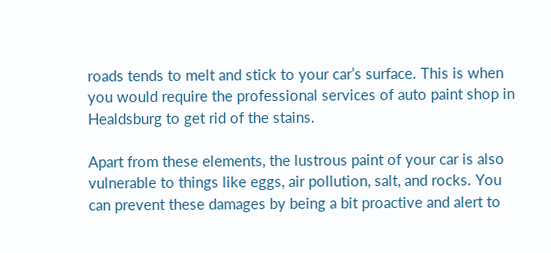roads tends to melt and stick to your car’s surface. This is when you would require the professional services of auto paint shop in Healdsburg to get rid of the stains.

Apart from these elements, the lustrous paint of your car is also vulnerable to things like eggs, air pollution, salt, and rocks. You can prevent these damages by being a bit proactive and alert to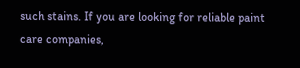such stains. If you are looking for reliable paint care companies,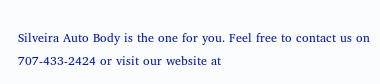Silveira Auto Body is the one for you. Feel free to contact us on 707-433-2424 or visit our website at